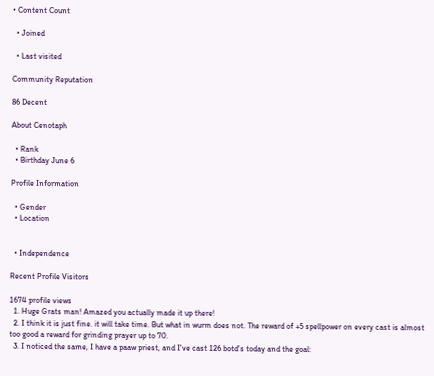• Content Count

  • Joined

  • Last visited

Community Reputation

86 Decent

About Cenotaph

  • Rank
  • Birthday June 6

Profile Information

  • Gender
  • Location


  • Independence

Recent Profile Visitors

1674 profile views
  1. Huge Grats man! Amazed you actually made it up there!
  2. I think it is just fine. it will take time. But what in wurm does not. The reward of +5 spellpower on every cast is almost too good a reward for grinding prayer up to 70.
  3. I noticed the same, I have a paaw priest, and I've cast 126 botd's today and the goal: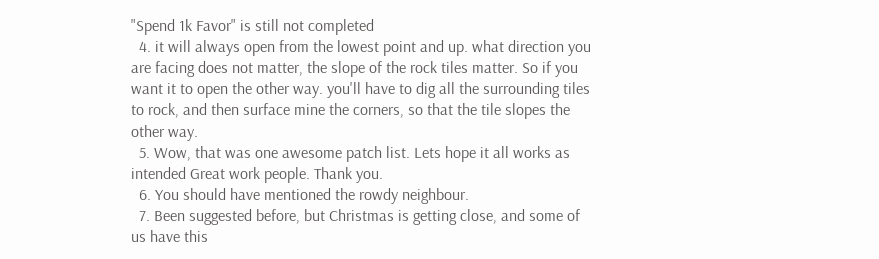"Spend 1k Favor" is still not completed
  4. it will always open from the lowest point and up. what direction you are facing does not matter, the slope of the rock tiles matter. So if you want it to open the other way. you'll have to dig all the surrounding tiles to rock, and then surface mine the corners, so that the tile slopes the other way.
  5. Wow, that was one awesome patch list. Lets hope it all works as intended Great work people. Thank you.
  6. You should have mentioned the rowdy neighbour.
  7. Been suggested before, but Christmas is getting close, and some of us have this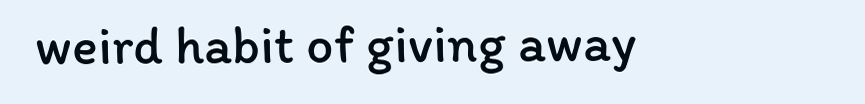weird habit of giving away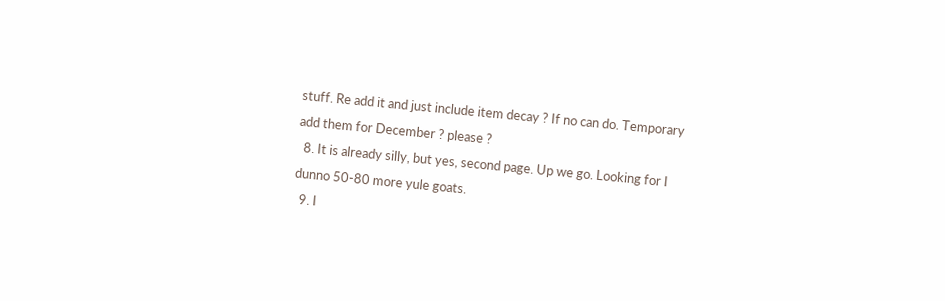stuff. Re add it and just include item decay ? If no can do. Temporary add them for December ? please ?
  8. It is already silly, but yes, second page. Up we go. Looking for I dunno 50-80 more yule goats.
  9. I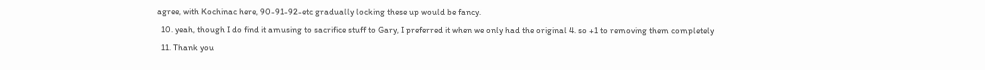agree, with Kochinac here, 90-91-92-etc gradually locking these up would be fancy.
  10. yeah, though I do find it amusing to sacrifice stuff to Gary, I preferred it when we only had the original 4. so +1 to removing them completely
  11. Thank you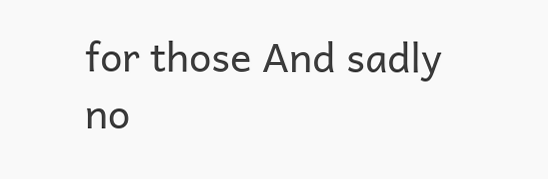for those And sadly no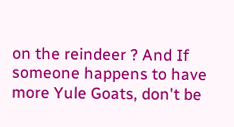on the reindeer ? And If someone happens to have more Yule Goats, don't be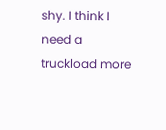shy. I think I need a truckload more